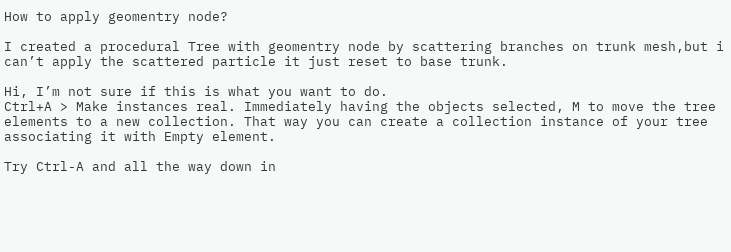How to apply geomentry node?

I created a procedural Tree with geomentry node by scattering branches on trunk mesh,but i can’t apply the scattered particle it just reset to base trunk.

Hi, I’m not sure if this is what you want to do.
Ctrl+A > Make instances real. Immediately having the objects selected, M to move the tree elements to a new collection. That way you can create a collection instance of your tree associating it with Empty element.

Try Ctrl-A and all the way down in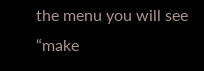the menu you will see “make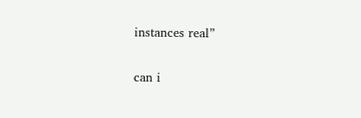instances real”

can i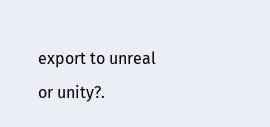export to unreal or unity?.